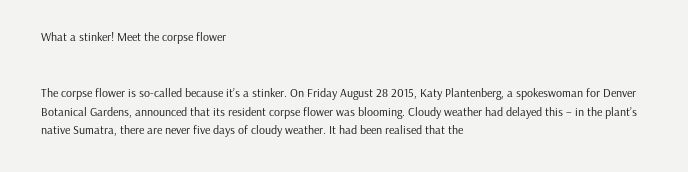What a stinker! Meet the corpse flower


The corpse flower is so-called because it’s a stinker. On Friday August 28 2015, Katy Plantenberg, a spokeswoman for Denver Botanical Gardens, announced that its resident corpse flower was blooming. Cloudy weather had delayed this – in the plant’s native Sumatra, there are never five days of cloudy weather. It had been realised that the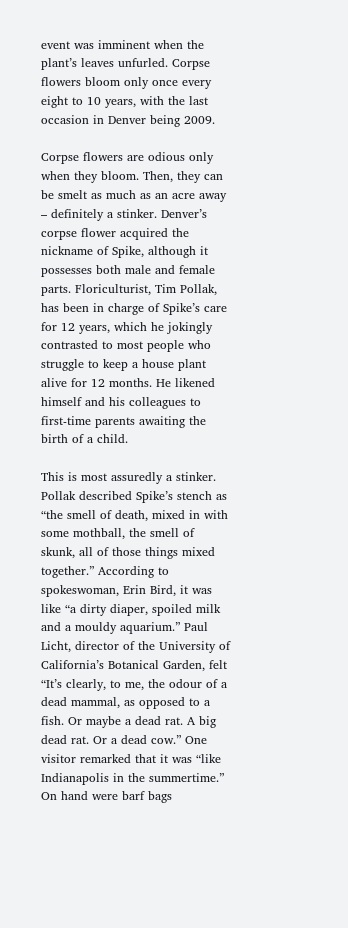event was imminent when the plant’s leaves unfurled. Corpse flowers bloom only once every eight to 10 years, with the last occasion in Denver being 2009.

Corpse flowers are odious only when they bloom. Then, they can be smelt as much as an acre away – definitely a stinker. Denver’s corpse flower acquired the nickname of Spike, although it possesses both male and female parts. Floriculturist, Tim Pollak, has been in charge of Spike’s care for 12 years, which he jokingly contrasted to most people who struggle to keep a house plant alive for 12 months. He likened himself and his colleagues to first-time parents awaiting the birth of a child.

This is most assuredly a stinker. Pollak described Spike’s stench as “the smell of death, mixed in with some mothball, the smell of skunk, all of those things mixed together.” According to spokeswoman, Erin Bird, it was like “a dirty diaper, spoiled milk and a mouldy aquarium.” Paul Licht, director of the University of California’s Botanical Garden, felt “It’s clearly, to me, the odour of a dead mammal, as opposed to a fish. Or maybe a dead rat. A big dead rat. Or a dead cow.” One visitor remarked that it was “like Indianapolis in the summertime.” On hand were barf bags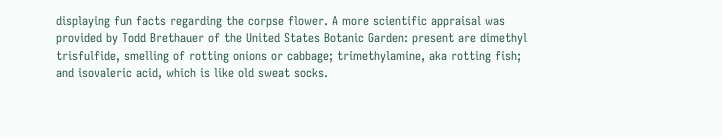displaying fun facts regarding the corpse flower. A more scientific appraisal was provided by Todd Brethauer of the United States Botanic Garden: present are dimethyl trisfulfide, smelling of rotting onions or cabbage; trimethylamine, aka rotting fish; and isovaleric acid, which is like old sweat socks.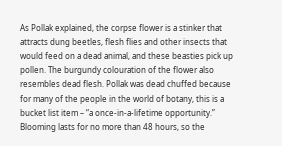As Pollak explained, the corpse flower is a stinker that attracts dung beetles, flesh flies and other insects that would feed on a dead animal, and these beasties pick up pollen. The burgundy colouration of the flower also resembles dead flesh. Pollak was dead chuffed because for many of the people in the world of botany, this is a bucket list item – “a once-in-a-lifetime opportunity.” Blooming lasts for no more than 48 hours, so the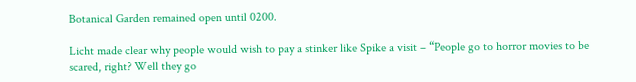Botanical Garden remained open until 0200.

Licht made clear why people would wish to pay a stinker like Spike a visit – “People go to horror movies to be scared, right? Well they go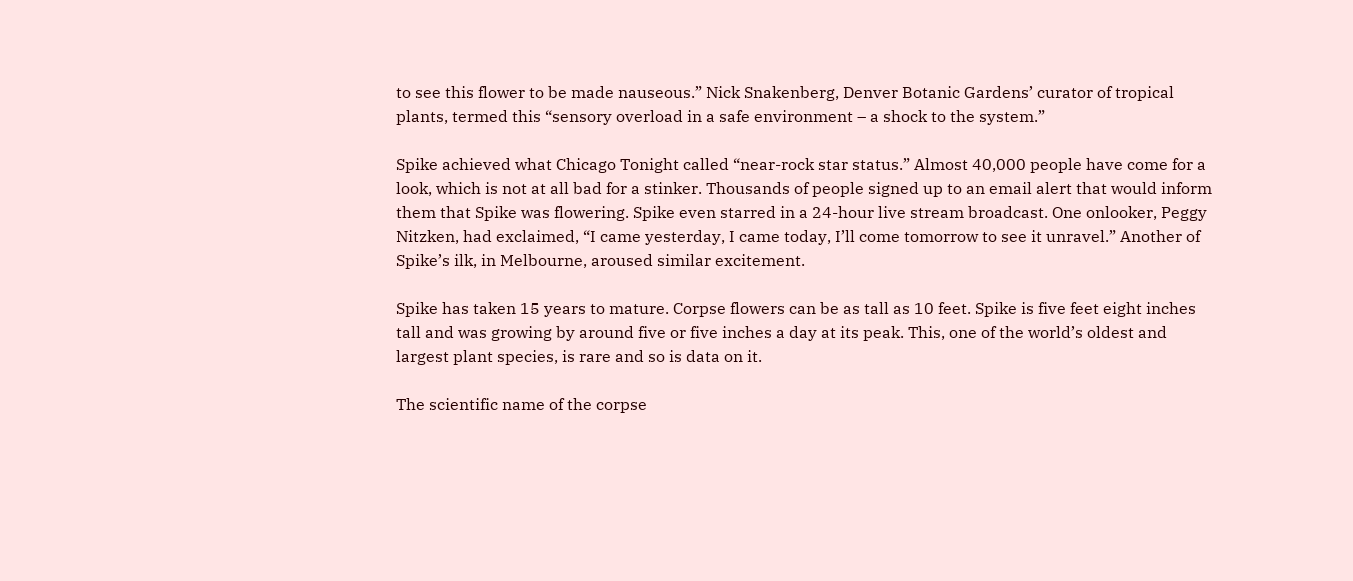to see this flower to be made nauseous.” Nick Snakenberg, Denver Botanic Gardens’ curator of tropical plants, termed this “sensory overload in a safe environment – a shock to the system.”

Spike achieved what Chicago Tonight called “near-rock star status.” Almost 40,000 people have come for a look, which is not at all bad for a stinker. Thousands of people signed up to an email alert that would inform them that Spike was flowering. Spike even starred in a 24-hour live stream broadcast. One onlooker, Peggy Nitzken, had exclaimed, “I came yesterday, I came today, I’ll come tomorrow to see it unravel.” Another of Spike’s ilk, in Melbourne, aroused similar excitement.

Spike has taken 15 years to mature. Corpse flowers can be as tall as 10 feet. Spike is five feet eight inches tall and was growing by around five or five inches a day at its peak. This, one of the world’s oldest and largest plant species, is rare and so is data on it.

The scientific name of the corpse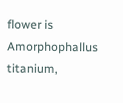flower is Amorphophallus titanium,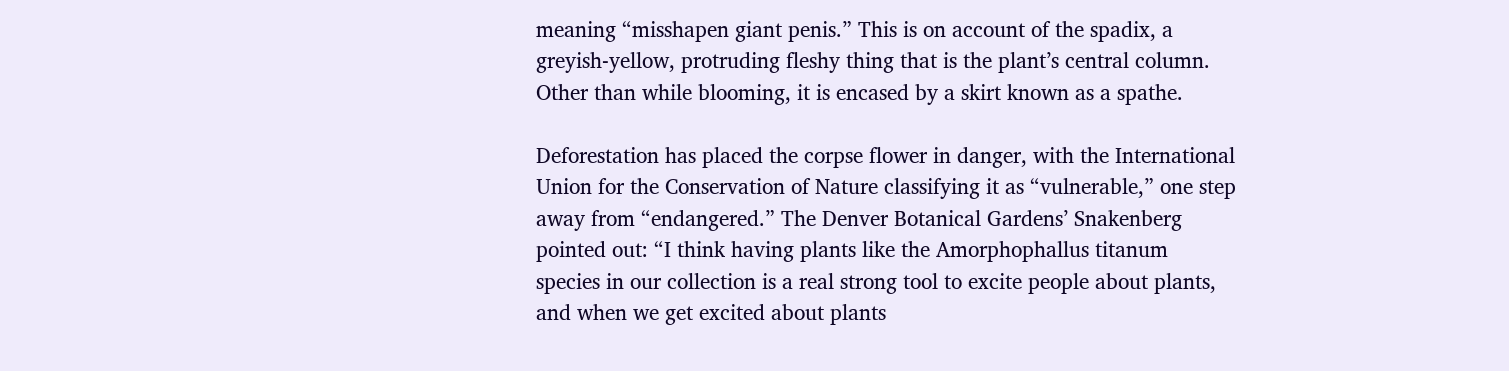meaning “misshapen giant penis.” This is on account of the spadix, a greyish-yellow, protruding fleshy thing that is the plant’s central column. Other than while blooming, it is encased by a skirt known as a spathe.

Deforestation has placed the corpse flower in danger, with the International Union for the Conservation of Nature classifying it as “vulnerable,” one step away from “endangered.” The Denver Botanical Gardens’ Snakenberg pointed out: “I think having plants like the Amorphophallus titanum species in our collection is a real strong tool to excite people about plants, and when we get excited about plants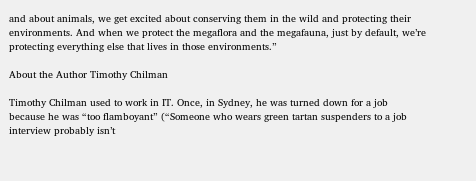and about animals, we get excited about conserving them in the wild and protecting their environments. And when we protect the megaflora and the megafauna, just by default, we’re protecting everything else that lives in those environments.”

About the Author Timothy Chilman

Timothy Chilman used to work in IT. Once, in Sydney, he was turned down for a job because he was “too flamboyant” (“Someone who wears green tartan suspenders to a job interview probably isn’t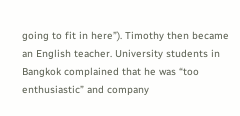going to fit in here”). Timothy then became an English teacher. University students in Bangkok complained that he was “too enthusiastic” and company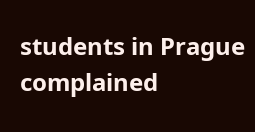students in Prague complained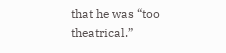that he was “too theatrical.”